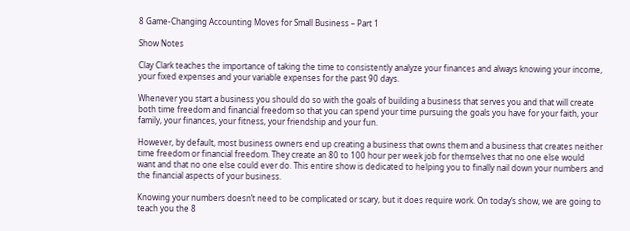8 Game-Changing Accounting Moves for Small Business – Part 1

Show Notes

Clay Clark teaches the importance of taking the time to consistently analyze your finances and always knowing your income, your fixed expenses and your variable expenses for the past 90 days.

Whenever you start a business you should do so with the goals of building a business that serves you and that will create both time freedom and financial freedom so that you can spend your time pursuing the goals you have for your faith, your family, your finances, your fitness, your friendship and your fun.

However, by default, most business owners end up creating a business that owns them and a business that creates neither time freedom or financial freedom. They create an 80 to 100 hour per week job for themselves that no one else would want and that no one else could ever do. This entire show is dedicated to helping you to finally nail down your numbers and the financial aspects of your business.

Knowing your numbers doesn’t need to be complicated or scary, but it does require work. On today’s show, we are going to teach you the 8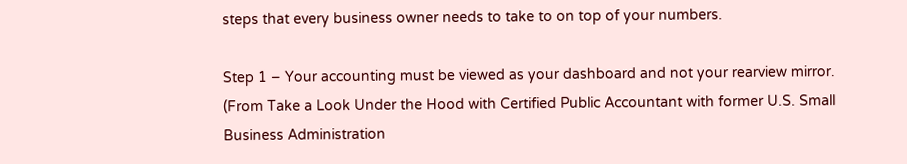steps that every business owner needs to take to on top of your numbers.

Step 1 – Your accounting must be viewed as your dashboard and not your rearview mirror. (From Take a Look Under the Hood with Certified Public Accountant with former U.S. Small Business Administration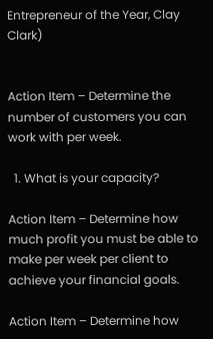Entrepreneur of the Year, Clay Clark)


Action Item – Determine the number of customers you can work with per week.

  1. What is your capacity?

Action Item – Determine how much profit you must be able to make per week per client to achieve your financial goals.

Action Item – Determine how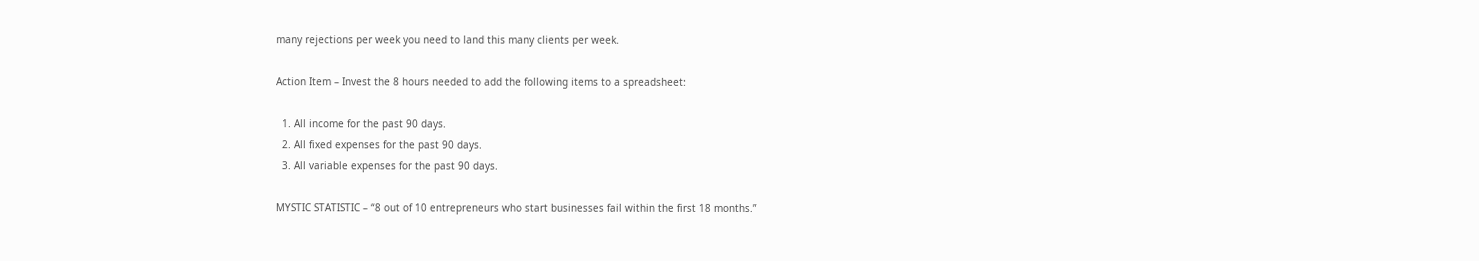many rejections per week you need to land this many clients per week.

Action Item – Invest the 8 hours needed to add the following items to a spreadsheet:

  1. All income for the past 90 days.
  2. All fixed expenses for the past 90 days.
  3. All variable expenses for the past 90 days.

MYSTIC STATISTIC – “8 out of 10 entrepreneurs who start businesses fail within the first 18 months.”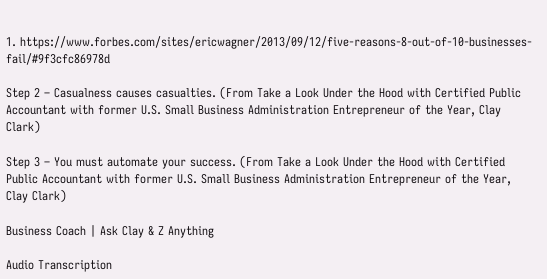1. https://www.forbes.com/sites/ericwagner/2013/09/12/five-reasons-8-out-of-10-businesses-fail/#9f3cfc86978d

Step 2 – Casualness causes casualties. (From Take a Look Under the Hood with Certified Public Accountant with former U.S. Small Business Administration Entrepreneur of the Year, Clay Clark)

Step 3 – You must automate your success. (From Take a Look Under the Hood with Certified Public Accountant with former U.S. Small Business Administration Entrepreneur of the Year, Clay Clark)

Business Coach | Ask Clay & Z Anything

Audio Transcription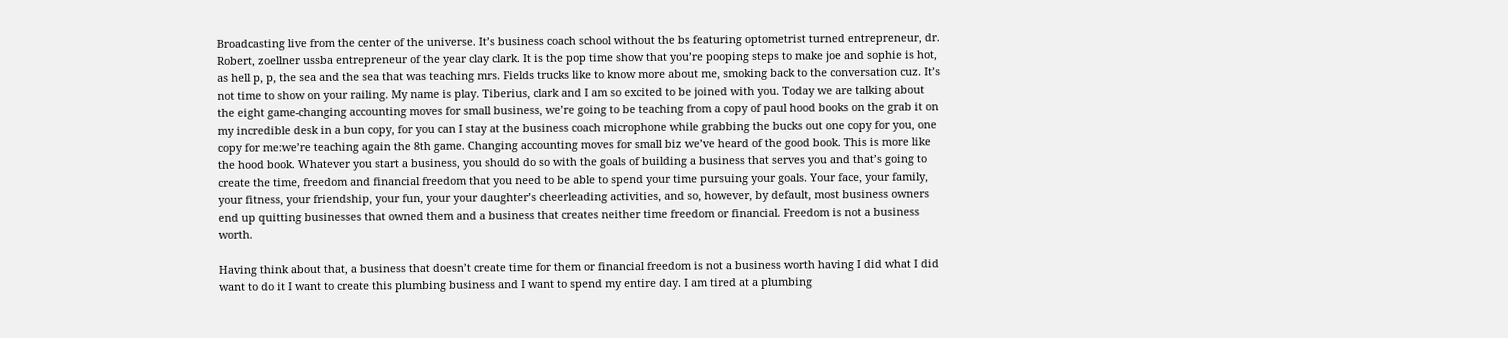Broadcasting live from the center of the universe. It’s business coach school without the bs featuring optometrist turned entrepreneur, dr. Robert, zoellner ussba entrepreneur of the year clay clark. It is the pop time show that you’re pooping steps to make joe and sophie is hot, as hell p, p, the sea and the sea that was teaching mrs. Fields trucks like to know more about me, smoking back to the conversation cuz. It’s not time to show on your railing. My name is play. Tiberius, clark and I am so excited to be joined with you. Today we are talking about the eight game-changing accounting moves for small business, we’re going to be teaching from a copy of paul hood books on the grab it on my incredible desk in a bun copy, for you can I stay at the business coach microphone while grabbing the bucks out one copy for you, one copy for me:we’re teaching again the 8th game. Changing accounting moves for small biz we’ve heard of the good book. This is more like the hood book. Whatever you start a business, you should do so with the goals of building a business that serves you and that’s going to create the time, freedom and financial freedom that you need to be able to spend your time pursuing your goals. Your face, your family, your fitness, your friendship, your fun, your your daughter’s cheerleading activities, and so, however, by default, most business owners end up quitting businesses that owned them and a business that creates neither time freedom or financial. Freedom is not a business worth.

Having think about that, a business that doesn’t create time for them or financial freedom is not a business worth having I did what I did want to do it I want to create this plumbing business and I want to spend my entire day. I am tired at a plumbing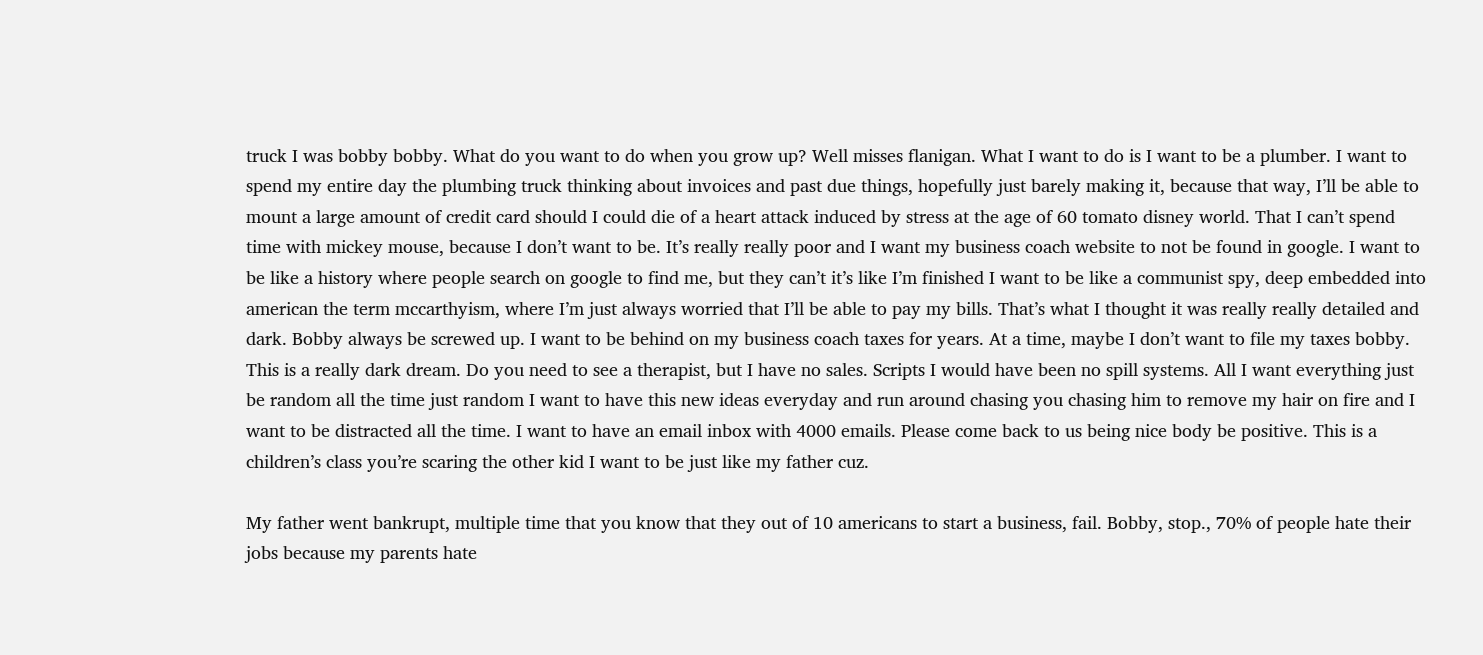truck I was bobby bobby. What do you want to do when you grow up? Well misses flanigan. What I want to do is I want to be a plumber. I want to spend my entire day the plumbing truck thinking about invoices and past due things, hopefully just barely making it, because that way, I’ll be able to mount a large amount of credit card should I could die of a heart attack induced by stress at the age of 60 tomato disney world. That I can’t spend time with mickey mouse, because I don’t want to be. It’s really really poor and I want my business coach website to not be found in google. I want to be like a history where people search on google to find me, but they can’t it’s like I’m finished I want to be like a communist spy, deep embedded into american the term mccarthyism, where I’m just always worried that I’ll be able to pay my bills. That’s what I thought it was really really detailed and dark. Bobby always be screwed up. I want to be behind on my business coach taxes for years. At a time, maybe I don’t want to file my taxes bobby. This is a really dark dream. Do you need to see a therapist, but I have no sales. Scripts I would have been no spill systems. All I want everything just be random all the time just random I want to have this new ideas everyday and run around chasing you chasing him to remove my hair on fire and I want to be distracted all the time. I want to have an email inbox with 4000 emails. Please come back to us being nice body be positive. This is a children’s class you’re scaring the other kid I want to be just like my father cuz.

My father went bankrupt, multiple time that you know that they out of 10 americans to start a business, fail. Bobby, stop., 70% of people hate their jobs because my parents hate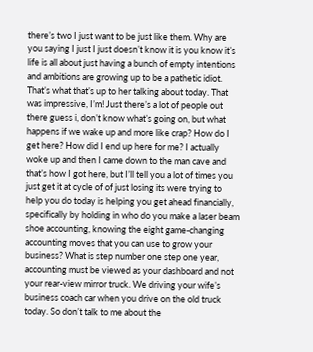there’s two I just want to be just like them. Why are you saying I just I just doesn’t know it is you know it’s life is all about just having a bunch of empty intentions and ambitions are growing up to be a pathetic idiot. That’s what that’s up to her talking about today. That was impressive, I’m! Just there’s a lot of people out there guess i, don’t know what’s going on, but what happens if we wake up and more like crap? How do I get here? How did I end up here for me? I actually woke up and then I came down to the man cave and that’s how I got here, but I’ll tell you a lot of times you just get it at cycle of of just losing its were trying to help you do today is helping you get ahead financially, specifically by holding in who do you make a laser beam shoe accounting, knowing the eight game-changing accounting moves that you can use to grow your business? What is step number one step one year, accounting must be viewed as your dashboard and not your rear-view mirror truck. We driving your wife’s business coach car when you drive on the old truck today. So don’t talk to me about the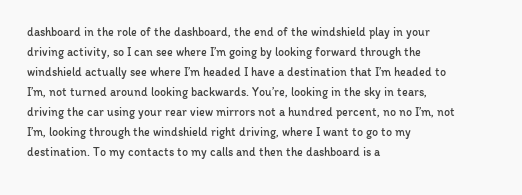dashboard in the role of the dashboard, the end of the windshield play in your driving activity, so I can see where I’m going by looking forward through the windshield actually see where I’m headed I have a destination that I’m headed to I’m, not turned around looking backwards. You’re, looking in the sky in tears, driving the car using your rear view mirrors not a hundred percent, no no I’m, not I’m, looking through the windshield right driving, where I want to go to my destination. To my contacts to my calls and then the dashboard is a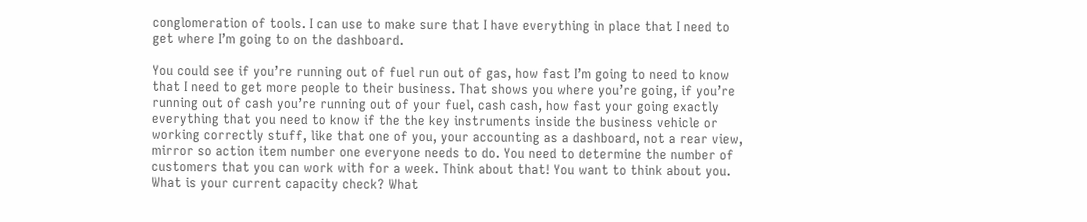conglomeration of tools. I can use to make sure that I have everything in place that I need to get where I’m going to on the dashboard.

You could see if you’re running out of fuel run out of gas, how fast I’m going to need to know that I need to get more people to their business. That shows you where you’re going, if you’re running out of cash you’re running out of your fuel, cash cash, how fast your going exactly everything that you need to know if the the key instruments inside the business vehicle or working correctly stuff, like that one of you, your accounting as a dashboard, not a rear view, mirror so action item number one everyone needs to do. You need to determine the number of customers that you can work with for a week. Think about that! You want to think about you. What is your current capacity check? What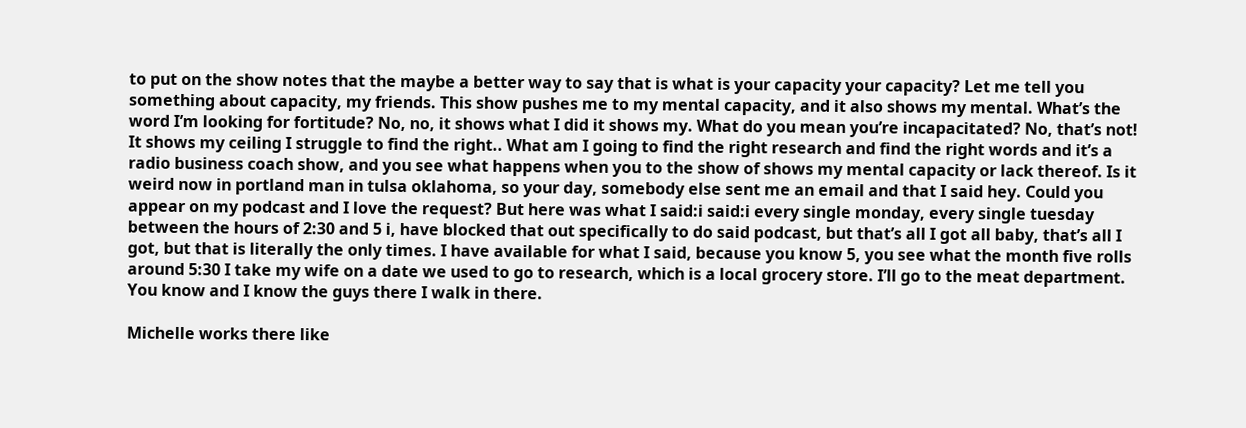to put on the show notes that the maybe a better way to say that is what is your capacity your capacity? Let me tell you something about capacity, my friends. This show pushes me to my mental capacity, and it also shows my mental. What’s the word I’m looking for fortitude? No, no, it shows what I did it shows my. What do you mean you’re incapacitated? No, that’s not! It shows my ceiling I struggle to find the right.. What am I going to find the right research and find the right words and it’s a radio business coach show, and you see what happens when you to the show of shows my mental capacity or lack thereof. Is it weird now in portland man in tulsa oklahoma, so your day, somebody else sent me an email and that I said hey. Could you appear on my podcast and I love the request? But here was what I said:i said:i every single monday, every single tuesday between the hours of 2:30 and 5 i, have blocked that out specifically to do said podcast, but that’s all I got all baby, that’s all I got, but that is literally the only times. I have available for what I said, because you know 5, you see what the month five rolls around 5:30 I take my wife on a date we used to go to research, which is a local grocery store. I’ll go to the meat department. You know and I know the guys there I walk in there.

Michelle works there like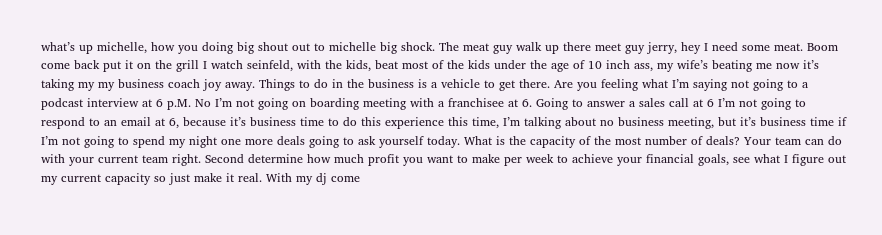what’s up michelle, how you doing big shout out to michelle big shock. The meat guy walk up there meet guy jerry, hey I need some meat. Boom come back put it on the grill I watch seinfeld, with the kids, beat most of the kids under the age of 10 inch ass, my wife’s beating me now it’s taking my my business coach joy away. Things to do in the business is a vehicle to get there. Are you feeling what I’m saying not going to a podcast interview at 6 p.M. No I’m not going on boarding meeting with a franchisee at 6. Going to answer a sales call at 6 I’m not going to respond to an email at 6, because it’s business time to do this experience this time, I’m talking about no business meeting, but it’s business time if I’m not going to spend my night one more deals going to ask yourself today. What is the capacity of the most number of deals? Your team can do with your current team right. Second determine how much profit you want to make per week to achieve your financial goals, see what I figure out my current capacity so just make it real. With my dj come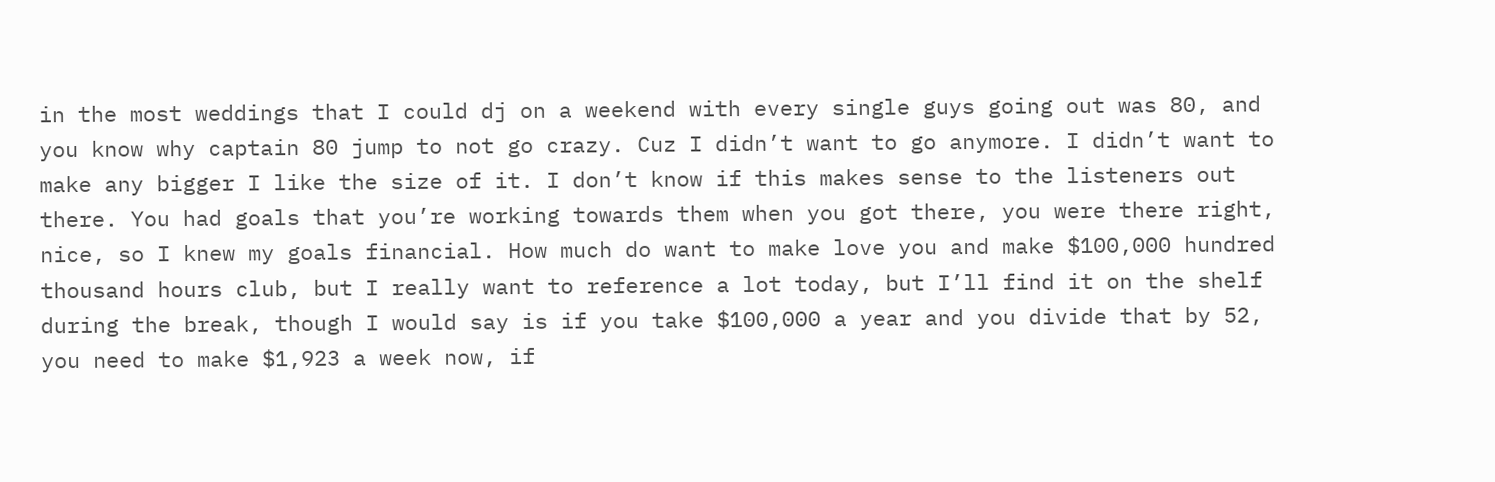in the most weddings that I could dj on a weekend with every single guys going out was 80, and you know why captain 80 jump to not go crazy. Cuz I didn’t want to go anymore. I didn’t want to make any bigger I like the size of it. I don’t know if this makes sense to the listeners out there. You had goals that you’re working towards them when you got there, you were there right, nice, so I knew my goals financial. How much do want to make love you and make $100,000 hundred thousand hours club, but I really want to reference a lot today, but I’ll find it on the shelf during the break, though I would say is if you take $100,000 a year and you divide that by 52, you need to make $1,923 a week now, if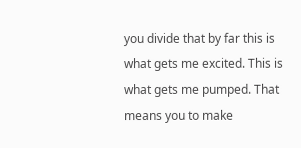you divide that by far this is what gets me excited. This is what gets me pumped. That means you to make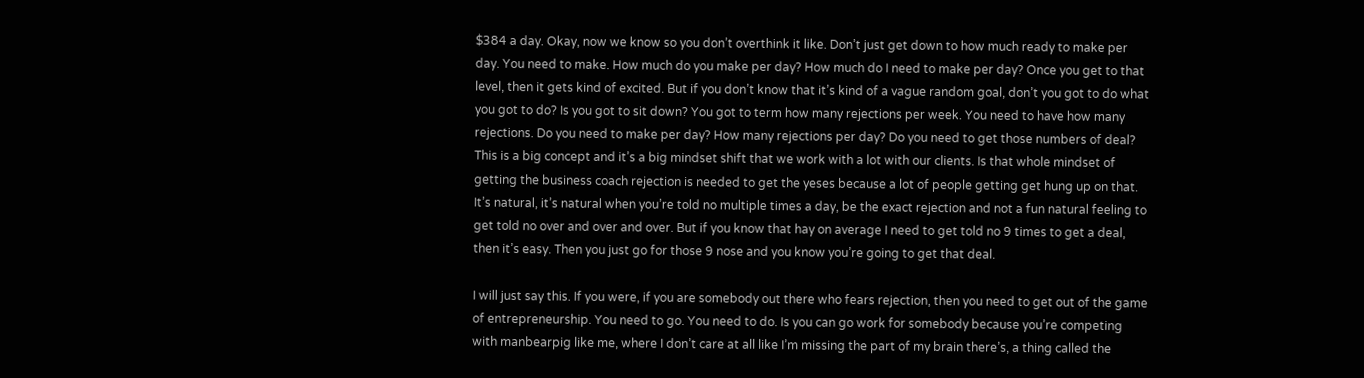$384 a day. Okay, now we know so you don’t overthink it like. Don’t just get down to how much ready to make per day. You need to make. How much do you make per day? How much do I need to make per day? Once you get to that level, then it gets kind of excited. But if you don’t know that it’s kind of a vague random goal, don’t you got to do what you got to do? Is you got to sit down? You got to term how many rejections per week. You need to have how many rejections. Do you need to make per day? How many rejections per day? Do you need to get those numbers of deal? This is a big concept and it’s a big mindset shift that we work with a lot with our clients. Is that whole mindset of getting the business coach rejection is needed to get the yeses because a lot of people getting get hung up on that. It’s natural, it’s natural when you’re told no multiple times a day, be the exact rejection and not a fun natural feeling to get told no over and over and over. But if you know that hay on average I need to get told no 9 times to get a deal, then it’s easy. Then you just go for those 9 nose and you know you’re going to get that deal.

I will just say this. If you were, if you are somebody out there who fears rejection, then you need to get out of the game of entrepreneurship. You need to go. You need to do. Is you can go work for somebody because you’re competing with manbearpig like me, where I don’t care at all like I’m missing the part of my brain there’s, a thing called the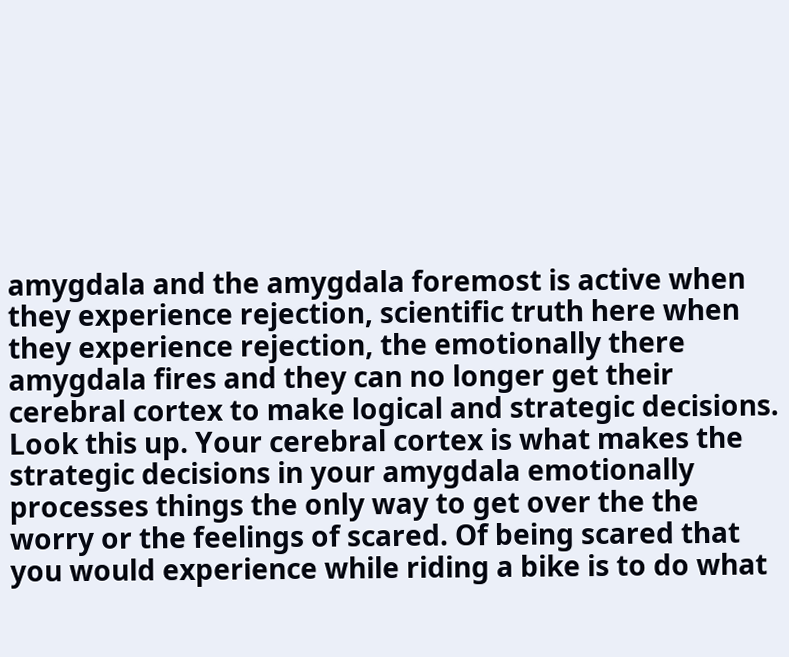amygdala and the amygdala foremost is active when they experience rejection, scientific truth here when they experience rejection, the emotionally there amygdala fires and they can no longer get their cerebral cortex to make logical and strategic decisions. Look this up. Your cerebral cortex is what makes the strategic decisions in your amygdala emotionally processes things the only way to get over the the worry or the feelings of scared. Of being scared that you would experience while riding a bike is to do what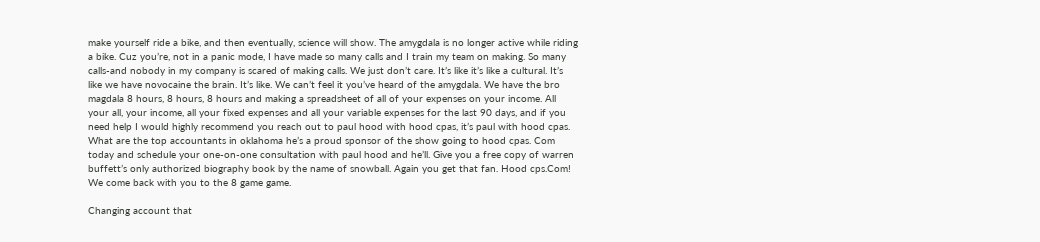make yourself ride a bike, and then eventually, science will show. The amygdala is no longer active while riding a bike. Cuz you’re, not in a panic mode, I have made so many calls and I train my team on making. So many calls-and nobody in my company is scared of making calls. We just don’t care. It’s like it’s like a cultural. It’s like we have novocaine the brain. It’s like. We can’t feel it you’ve heard of the amygdala. We have the bro magdala 8 hours, 8 hours, 8 hours and making a spreadsheet of all of your expenses on your income. All your all, your income, all your fixed expenses and all your variable expenses for the last 90 days, and if you need help I would highly recommend you reach out to paul hood with hood cpas, it’s paul with hood cpas. What are the top accountants in oklahoma he’s a proud sponsor of the show going to hood cpas. Com today and schedule your one-on-one consultation with paul hood and he’ll. Give you a free copy of warren buffett’s only authorized biography book by the name of snowball. Again you get that fan. Hood cps.Com! We come back with you to the 8 game game.

Changing account that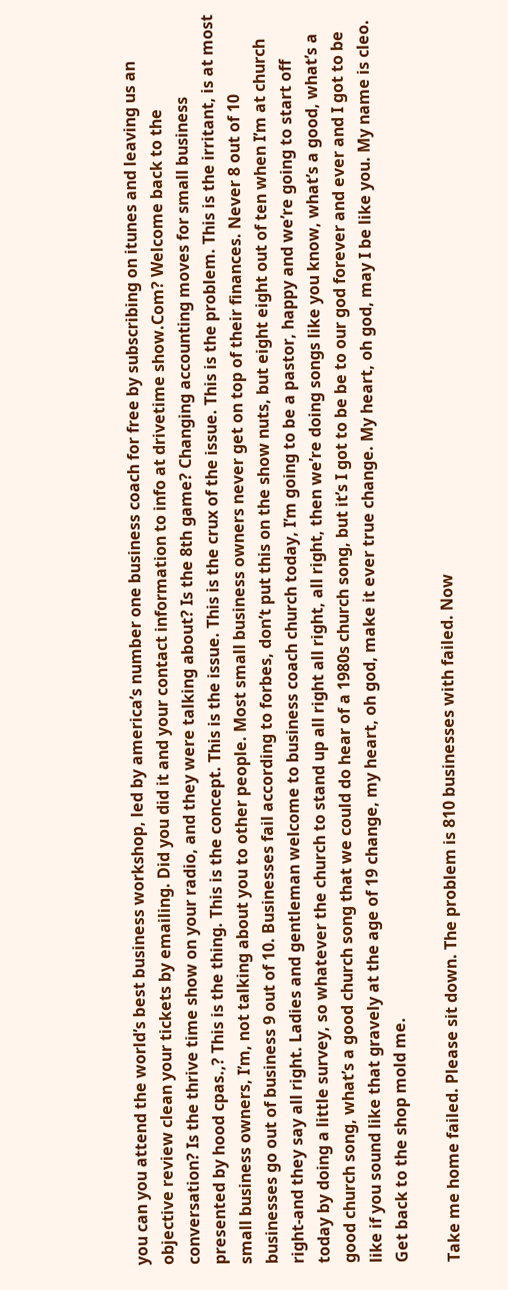you can you attend the world’s best business workshop, led by america’s number one business coach for free by subscribing on itunes and leaving us an objective review clean your tickets by emailing. Did you did it and your contact information to info at drivetime show.Com? Welcome back to the conversation? Is the thrive time show on your radio, and they were talking about? Is the 8th game? Changing accounting moves for small business presented by hood cpas.,? This is the thing. This is the concept. This is the issue. This is the crux of the issue. This is the problem. This is the irritant, is at most small business owners, I’m, not talking about you to other people. Most small business owners never get on top of their finances. Never 8 out of 10 businesses go out of business 9 out of 10. Businesses fail according to forbes, don’t put this on the show nuts, but eight eight out of ten when I’m at church right-and they say all right. Ladies and gentleman welcome to business coach church today, I’m going to be a pastor, happy and we’re going to start off today by doing a little survey, so whatever the church to stand up all right all right, all right, then we’re doing songs like you know, what’s a good, what’s a good church song, what’s a good church song that we could do hear of a 1980s church song, but it’s I got to be be to our god forever and ever and I got to be like if you sound like that gravely at the age of 19 change, my heart, oh god, make it ever true change. My heart, oh god, may I be like you. My name is cleo. Get back to the shop mold me.

Take me home failed. Please sit down. The problem is 810 businesses with failed. Now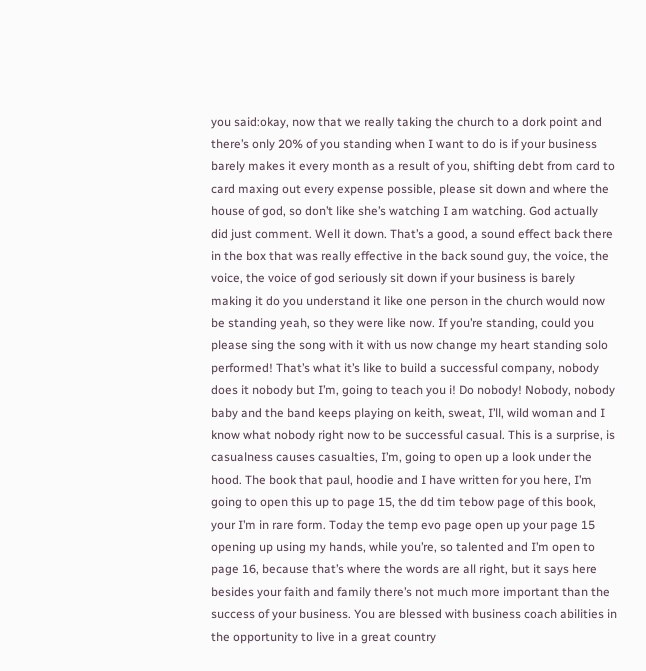you said:okay, now that we really taking the church to a dork point and there’s only 20% of you standing when I want to do is if your business barely makes it every month as a result of you, shifting debt from card to card maxing out every expense possible, please sit down and where the house of god, so don’t like she’s watching I am watching. God actually did just comment. Well it down. That’s a good, a sound effect back there in the box that was really effective in the back sound guy, the voice, the voice, the voice of god seriously sit down if your business is barely making it do you understand it like one person in the church would now be standing yeah, so they were like now. If you’re standing, could you please sing the song with it with us now change my heart standing solo performed! That’s what it’s like to build a successful company, nobody does it nobody but I’m, going to teach you i! Do nobody! Nobody, nobody baby and the band keeps playing on keith, sweat, I’ll, wild woman and I know what nobody right now to be successful casual. This is a surprise, is casualness causes casualties, I’m, going to open up a look under the hood. The book that paul, hoodie and I have written for you here, I’m going to open this up to page 15, the dd tim tebow page of this book, your I’m in rare form. Today the temp evo page open up your page 15 opening up using my hands, while you’re, so talented and I’m open to page 16, because that’s where the words are all right, but it says here besides your faith and family there’s not much more important than the success of your business. You are blessed with business coach abilities in the opportunity to live in a great country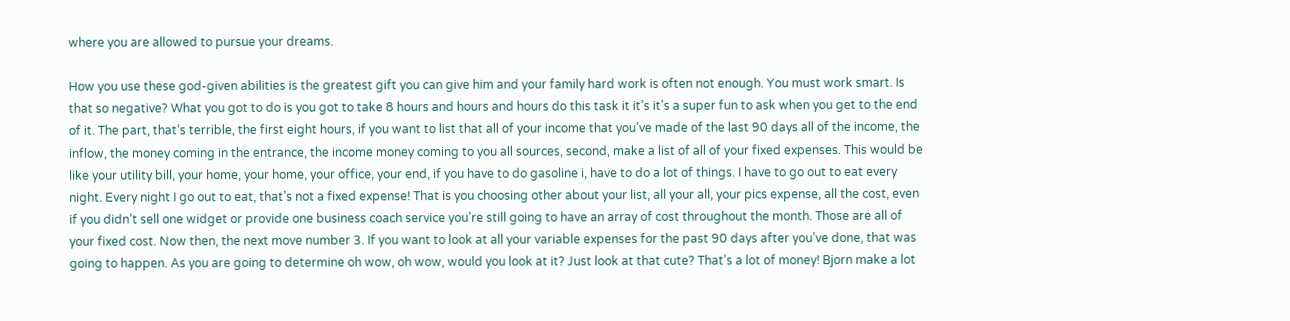where you are allowed to pursue your dreams.

How you use these god-given abilities is the greatest gift you can give him and your family hard work is often not enough. You must work smart. Is that so negative? What you got to do is you got to take 8 hours and hours and hours do this task it it’s it’s a super fun to ask when you get to the end of it. The part, that’s terrible, the first eight hours, if you want to list that all of your income that you’ve made of the last 90 days all of the income, the inflow, the money coming in the entrance, the income money coming to you all sources, second, make a list of all of your fixed expenses. This would be like your utility bill, your home, your home, your office, your end, if you have to do gasoline i, have to do a lot of things. I have to go out to eat every night. Every night I go out to eat, that’s not a fixed expense! That is you choosing other about your list, all your all, your pics expense, all the cost, even if you didn’t sell one widget or provide one business coach service you’re still going to have an array of cost throughout the month. Those are all of your fixed cost. Now then, the next move number 3. If you want to look at all your variable expenses for the past 90 days after you’ve done, that was going to happen. As you are going to determine oh wow, oh wow, would you look at it? Just look at that cute? That’s a lot of money! Bjorn make a lot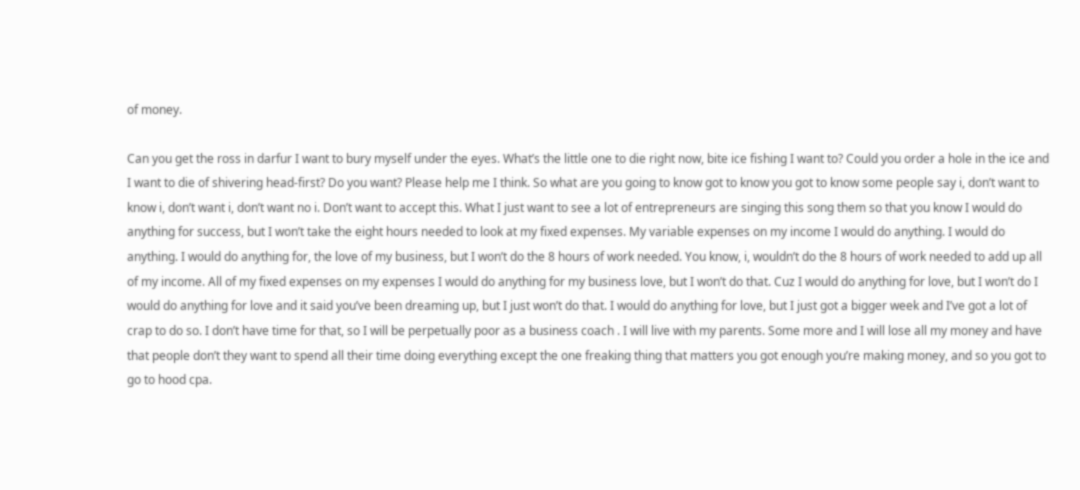of money.

Can you get the ross in darfur I want to bury myself under the eyes. What’s the little one to die right now, bite ice fishing I want to? Could you order a hole in the ice and I want to die of shivering head-first? Do you want? Please help me I think. So what are you going to know got to know you got to know some people say i, don’t want to know i, don’t want i, don’t want no i. Don’t want to accept this. What I just want to see a lot of entrepreneurs are singing this song them so that you know I would do anything for success, but I won’t take the eight hours needed to look at my fixed expenses. My variable expenses on my income I would do anything. I would do anything. I would do anything for, the love of my business, but I won’t do the 8 hours of work needed. You know, i, wouldn’t do the 8 hours of work needed to add up all of my income. All of my fixed expenses on my expenses I would do anything for my business love, but I won’t do that. Cuz I would do anything for love, but I won’t do I would do anything for love and it said you’ve been dreaming up, but I just won’t do that. I would do anything for love, but I just got a bigger week and I’ve got a lot of crap to do so. I don’t have time for that, so I will be perpetually poor as a business coach . I will live with my parents. Some more and I will lose all my money and have that people don’t they want to spend all their time doing everything except the one freaking thing that matters you got enough you’re making money, and so you got to go to hood cpa.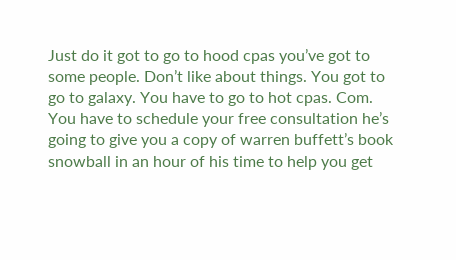Just do it got to go to hood cpas you’ve got to some people. Don’t like about things. You got to go to galaxy. You have to go to hot cpas. Com. You have to schedule your free consultation he’s going to give you a copy of warren buffett’s book snowball in an hour of his time to help you get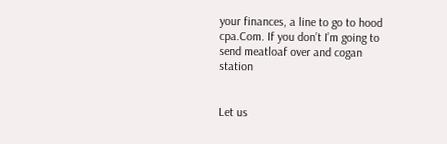your finances, a line to go to hood cpa.Com. If you don’t I’m going to send meatloaf over and cogan station


Let us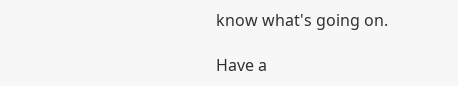know what's going on.

Have a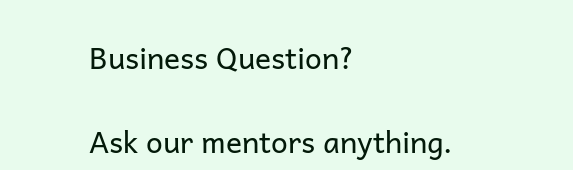Business Question?

Ask our mentors anything.